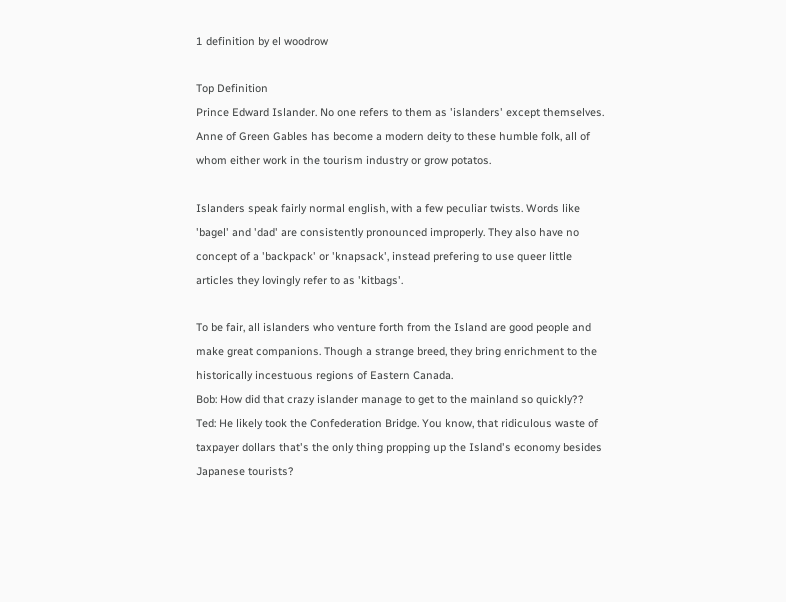1 definition by el woodrow

Top Definition
Prince Edward Islander. No one refers to them as 'islanders' except themselves. Anne of Green Gables has become a modern deity to these humble folk, all of whom either work in the tourism industry or grow potatos.

Islanders speak fairly normal english, with a few peculiar twists. Words like 'bagel' and 'dad' are consistently pronounced improperly. They also have no concept of a 'backpack' or 'knapsack', instead prefering to use queer little articles they lovingly refer to as 'kitbags'.

To be fair, all islanders who venture forth from the Island are good people and make great companions. Though a strange breed, they bring enrichment to the historically incestuous regions of Eastern Canada.
Bob: How did that crazy islander manage to get to the mainland so quickly??
Ted: He likely took the Confederation Bridge. You know, that ridiculous waste of taxpayer dollars that's the only thing propping up the Island's economy besides Japanese tourists?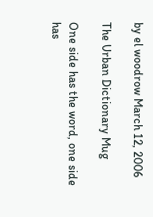by el woodrow March 12, 2006

The Urban Dictionary Mug

One side has the word, one side has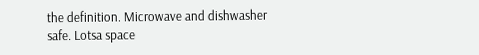the definition. Microwave and dishwasher safe. Lotsa space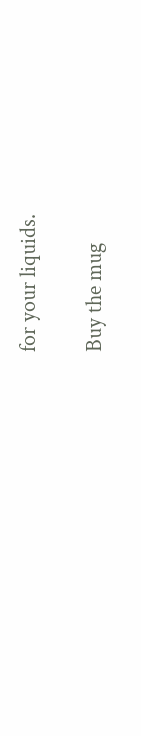for your liquids.

Buy the mug